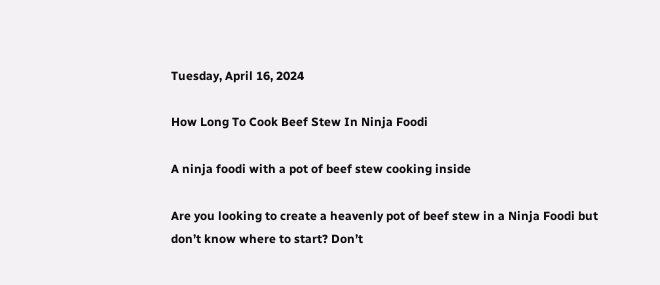Tuesday, April 16, 2024

How Long To Cook Beef Stew In Ninja Foodi

A ninja foodi with a pot of beef stew cooking inside

Are you looking to create a heavenly pot of beef stew in a Ninja Foodi but don’t know where to start? Don’t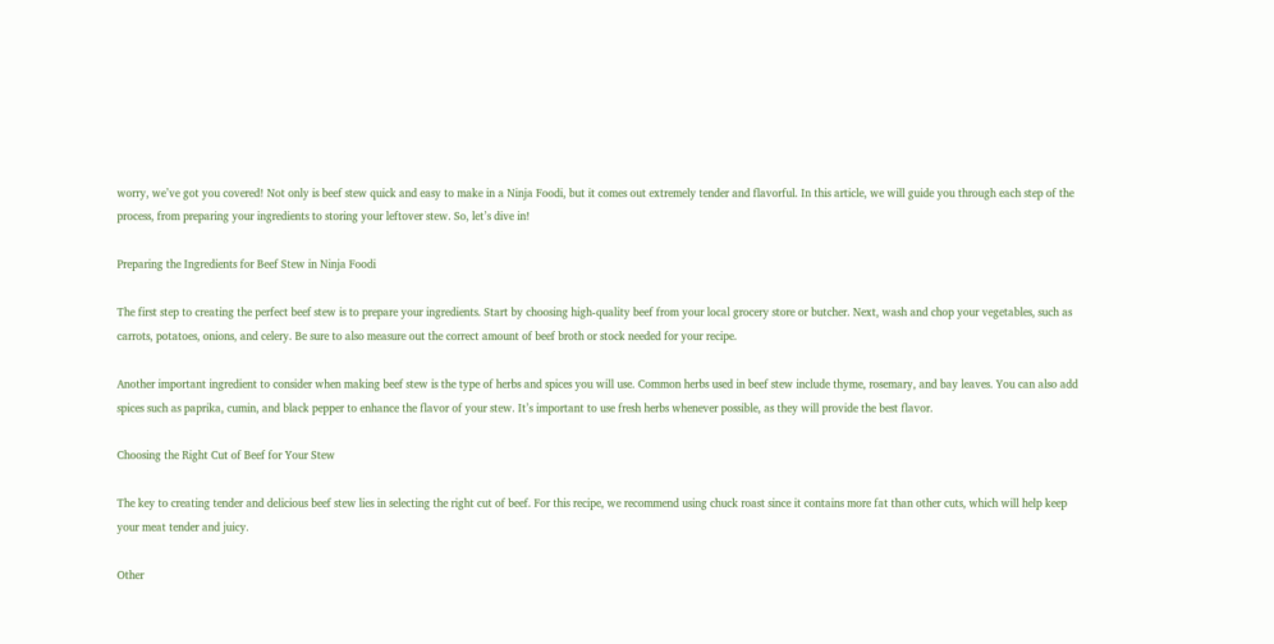worry, we’ve got you covered! Not only is beef stew quick and easy to make in a Ninja Foodi, but it comes out extremely tender and flavorful. In this article, we will guide you through each step of the process, from preparing your ingredients to storing your leftover stew. So, let’s dive in!

Preparing the Ingredients for Beef Stew in Ninja Foodi

The first step to creating the perfect beef stew is to prepare your ingredients. Start by choosing high-quality beef from your local grocery store or butcher. Next, wash and chop your vegetables, such as carrots, potatoes, onions, and celery. Be sure to also measure out the correct amount of beef broth or stock needed for your recipe.

Another important ingredient to consider when making beef stew is the type of herbs and spices you will use. Common herbs used in beef stew include thyme, rosemary, and bay leaves. You can also add spices such as paprika, cumin, and black pepper to enhance the flavor of your stew. It’s important to use fresh herbs whenever possible, as they will provide the best flavor.

Choosing the Right Cut of Beef for Your Stew

The key to creating tender and delicious beef stew lies in selecting the right cut of beef. For this recipe, we recommend using chuck roast since it contains more fat than other cuts, which will help keep your meat tender and juicy.

Other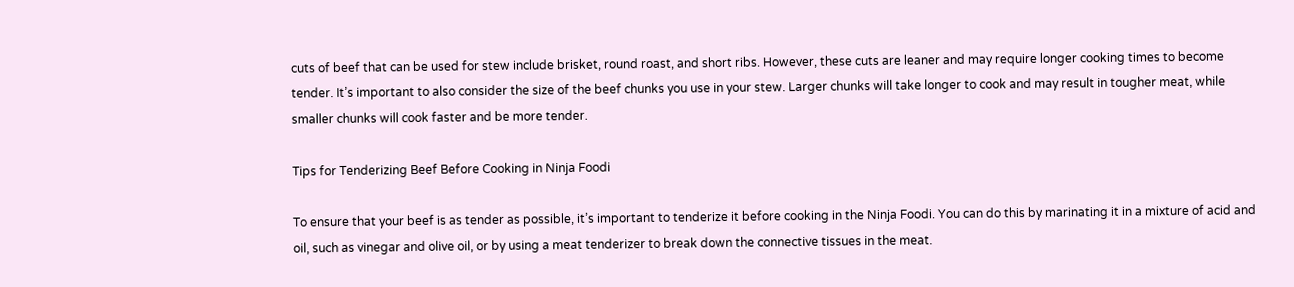cuts of beef that can be used for stew include brisket, round roast, and short ribs. However, these cuts are leaner and may require longer cooking times to become tender. It’s important to also consider the size of the beef chunks you use in your stew. Larger chunks will take longer to cook and may result in tougher meat, while smaller chunks will cook faster and be more tender.

Tips for Tenderizing Beef Before Cooking in Ninja Foodi

To ensure that your beef is as tender as possible, it’s important to tenderize it before cooking in the Ninja Foodi. You can do this by marinating it in a mixture of acid and oil, such as vinegar and olive oil, or by using a meat tenderizer to break down the connective tissues in the meat.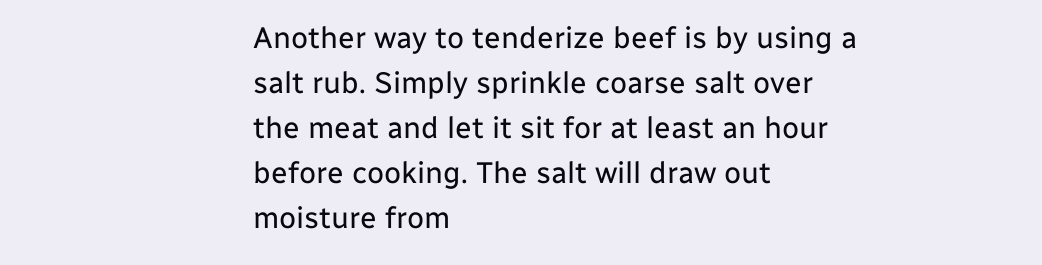Another way to tenderize beef is by using a salt rub. Simply sprinkle coarse salt over the meat and let it sit for at least an hour before cooking. The salt will draw out moisture from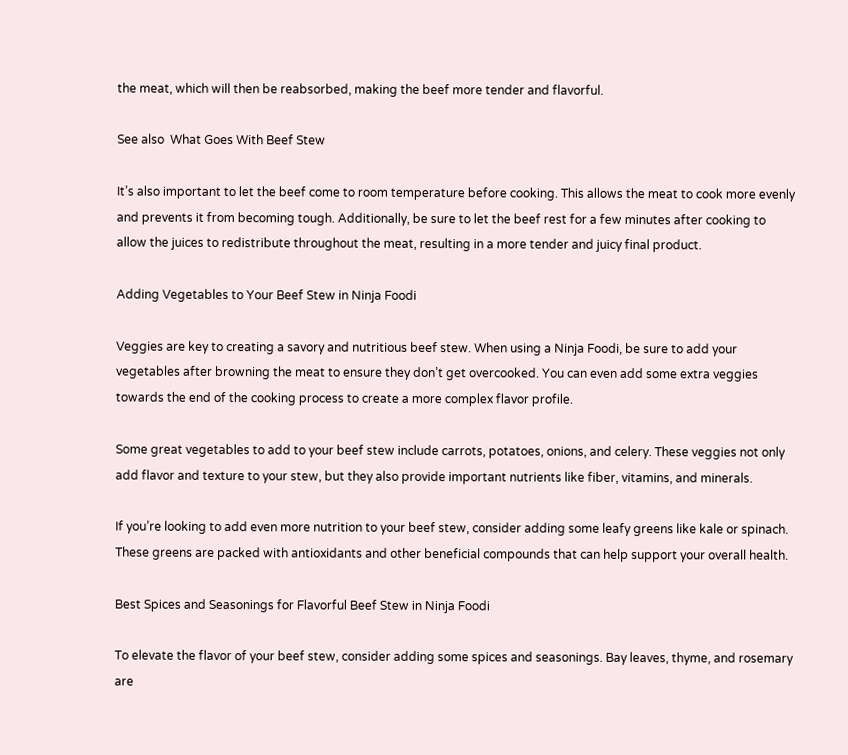the meat, which will then be reabsorbed, making the beef more tender and flavorful.

See also  What Goes With Beef Stew

It’s also important to let the beef come to room temperature before cooking. This allows the meat to cook more evenly and prevents it from becoming tough. Additionally, be sure to let the beef rest for a few minutes after cooking to allow the juices to redistribute throughout the meat, resulting in a more tender and juicy final product.

Adding Vegetables to Your Beef Stew in Ninja Foodi

Veggies are key to creating a savory and nutritious beef stew. When using a Ninja Foodi, be sure to add your vegetables after browning the meat to ensure they don’t get overcooked. You can even add some extra veggies towards the end of the cooking process to create a more complex flavor profile.

Some great vegetables to add to your beef stew include carrots, potatoes, onions, and celery. These veggies not only add flavor and texture to your stew, but they also provide important nutrients like fiber, vitamins, and minerals.

If you’re looking to add even more nutrition to your beef stew, consider adding some leafy greens like kale or spinach. These greens are packed with antioxidants and other beneficial compounds that can help support your overall health.

Best Spices and Seasonings for Flavorful Beef Stew in Ninja Foodi

To elevate the flavor of your beef stew, consider adding some spices and seasonings. Bay leaves, thyme, and rosemary are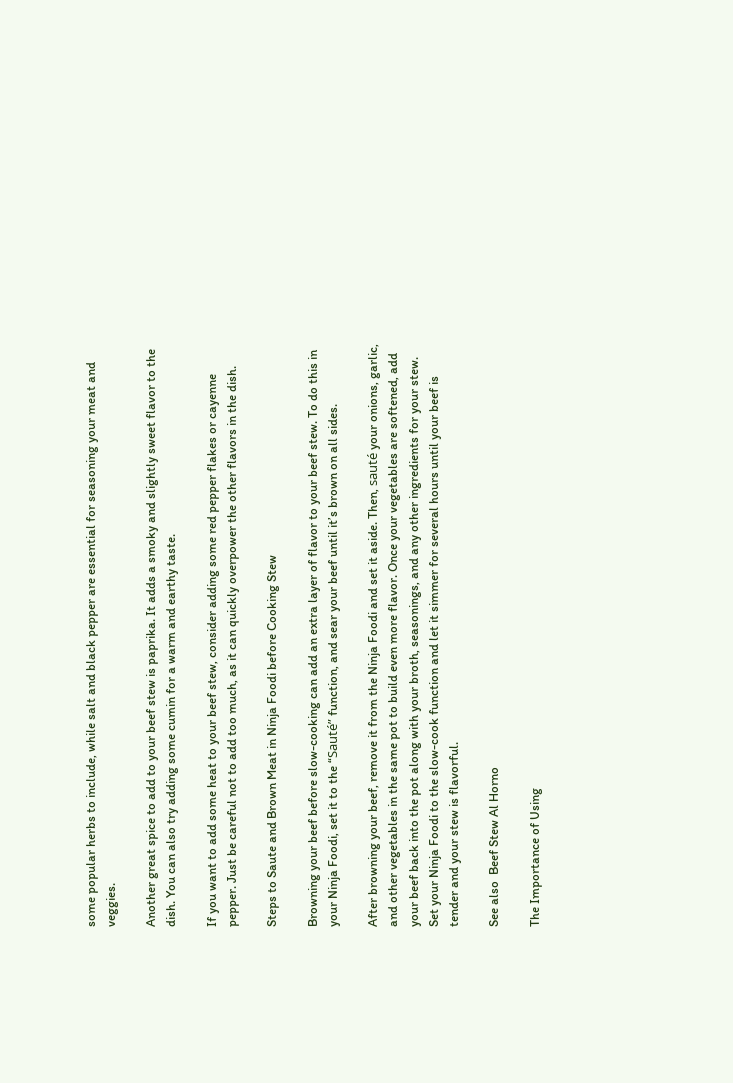some popular herbs to include, while salt and black pepper are essential for seasoning your meat and veggies.

Another great spice to add to your beef stew is paprika. It adds a smoky and slightly sweet flavor to the dish. You can also try adding some cumin for a warm and earthy taste.

If you want to add some heat to your beef stew, consider adding some red pepper flakes or cayenne pepper. Just be careful not to add too much, as it can quickly overpower the other flavors in the dish.

Steps to Saute and Brown Meat in Ninja Foodi before Cooking Stew

Browning your beef before slow-cooking can add an extra layer of flavor to your beef stew. To do this in your Ninja Foodi, set it to the “Sauté” function, and sear your beef until it’s brown on all sides.

After browning your beef, remove it from the Ninja Foodi and set it aside. Then, sauté your onions, garlic, and other vegetables in the same pot to build even more flavor. Once your vegetables are softened, add your beef back into the pot along with your broth, seasonings, and any other ingredients for your stew. Set your Ninja Foodi to the slow-cook function and let it simmer for several hours until your beef is tender and your stew is flavorful.

See also  Beef Stew Al Horno

The Importance of Using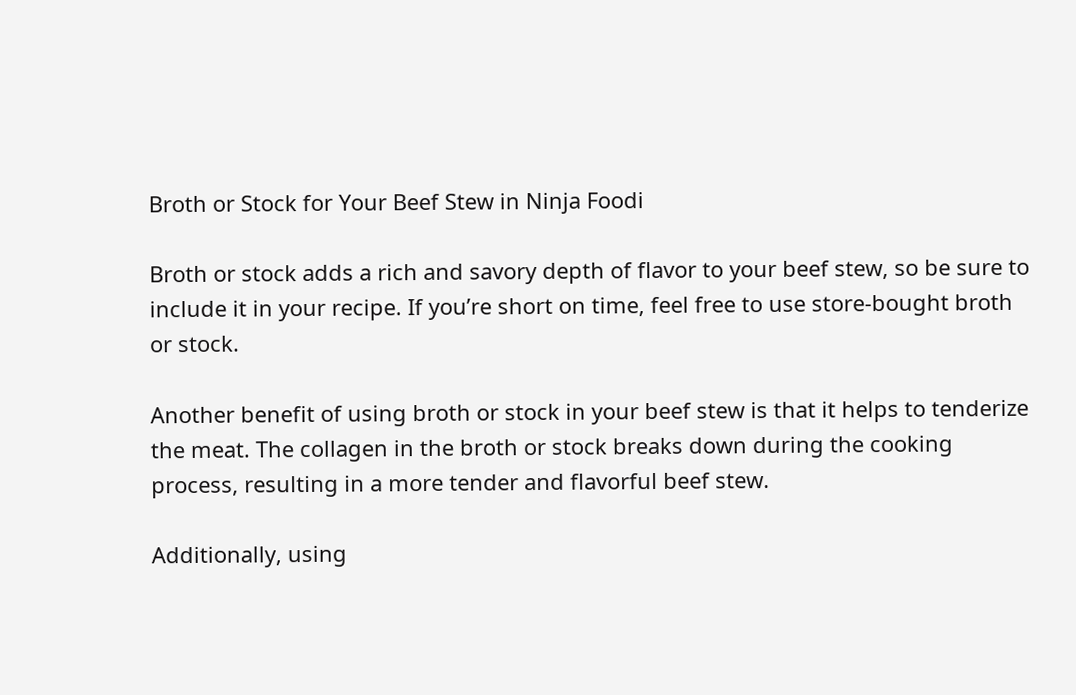Broth or Stock for Your Beef Stew in Ninja Foodi

Broth or stock adds a rich and savory depth of flavor to your beef stew, so be sure to include it in your recipe. If you’re short on time, feel free to use store-bought broth or stock.

Another benefit of using broth or stock in your beef stew is that it helps to tenderize the meat. The collagen in the broth or stock breaks down during the cooking process, resulting in a more tender and flavorful beef stew.

Additionally, using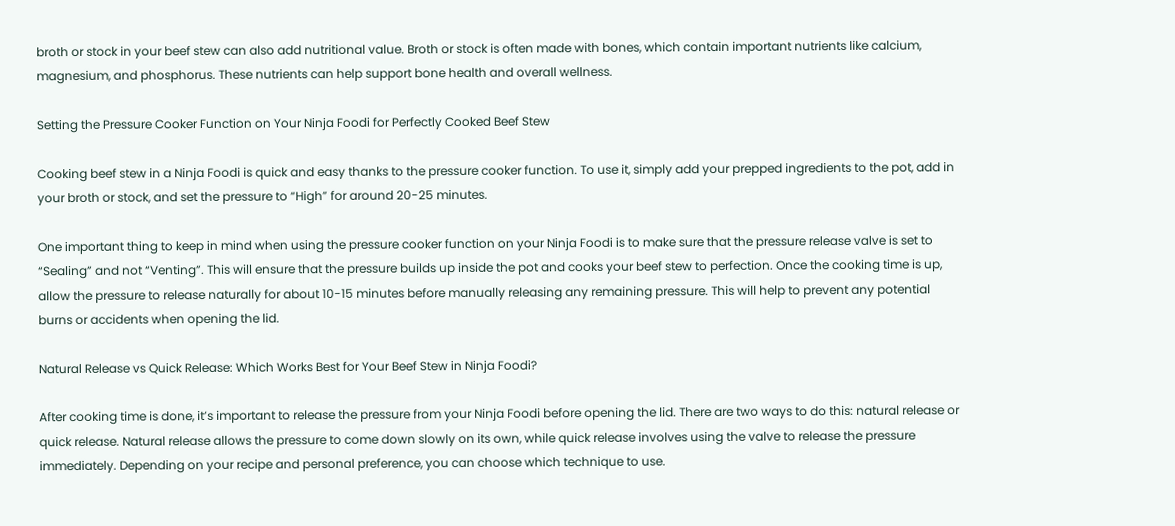broth or stock in your beef stew can also add nutritional value. Broth or stock is often made with bones, which contain important nutrients like calcium, magnesium, and phosphorus. These nutrients can help support bone health and overall wellness.

Setting the Pressure Cooker Function on Your Ninja Foodi for Perfectly Cooked Beef Stew

Cooking beef stew in a Ninja Foodi is quick and easy thanks to the pressure cooker function. To use it, simply add your prepped ingredients to the pot, add in your broth or stock, and set the pressure to “High” for around 20-25 minutes.

One important thing to keep in mind when using the pressure cooker function on your Ninja Foodi is to make sure that the pressure release valve is set to “Sealing” and not “Venting”. This will ensure that the pressure builds up inside the pot and cooks your beef stew to perfection. Once the cooking time is up, allow the pressure to release naturally for about 10-15 minutes before manually releasing any remaining pressure. This will help to prevent any potential burns or accidents when opening the lid.

Natural Release vs Quick Release: Which Works Best for Your Beef Stew in Ninja Foodi?

After cooking time is done, it’s important to release the pressure from your Ninja Foodi before opening the lid. There are two ways to do this: natural release or quick release. Natural release allows the pressure to come down slowly on its own, while quick release involves using the valve to release the pressure immediately. Depending on your recipe and personal preference, you can choose which technique to use.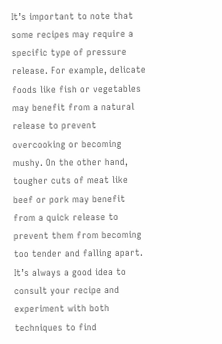It’s important to note that some recipes may require a specific type of pressure release. For example, delicate foods like fish or vegetables may benefit from a natural release to prevent overcooking or becoming mushy. On the other hand, tougher cuts of meat like beef or pork may benefit from a quick release to prevent them from becoming too tender and falling apart. It’s always a good idea to consult your recipe and experiment with both techniques to find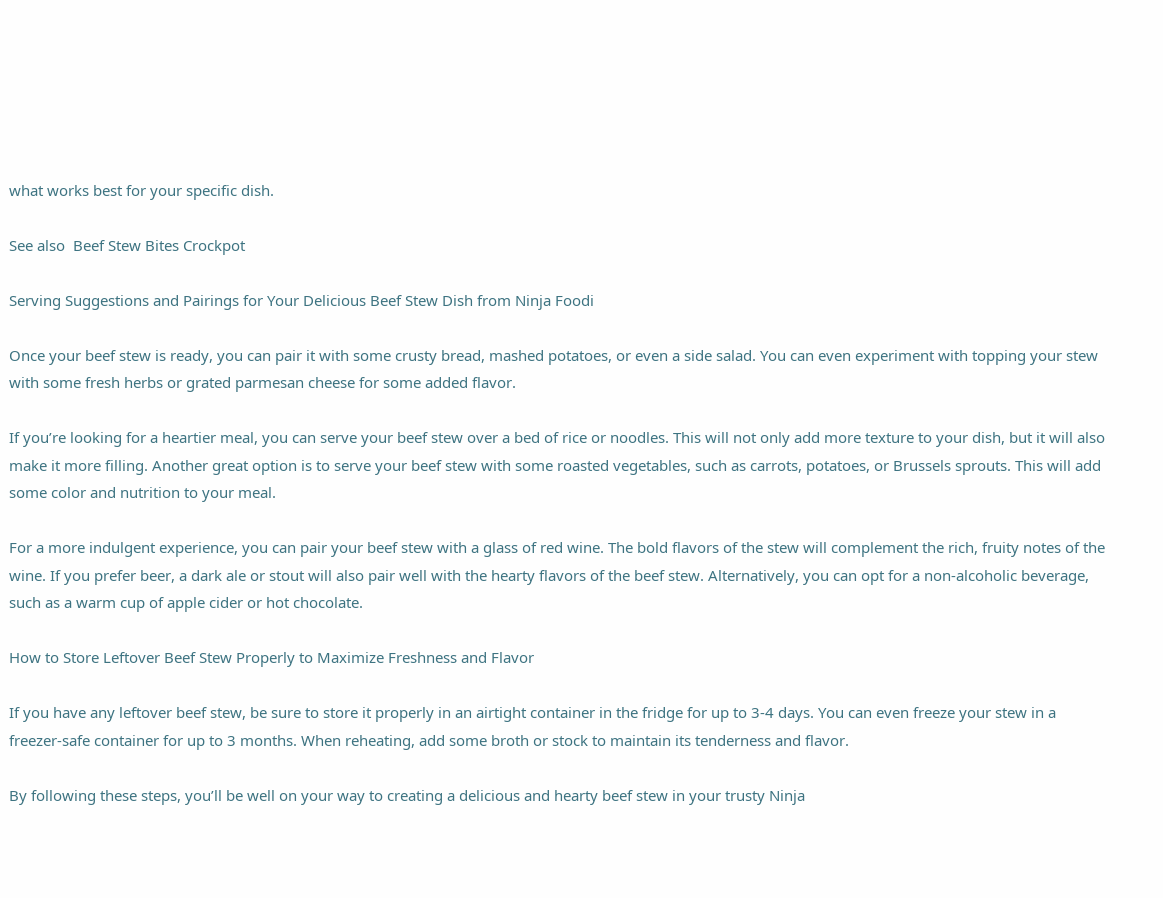what works best for your specific dish.

See also  Beef Stew Bites Crockpot

Serving Suggestions and Pairings for Your Delicious Beef Stew Dish from Ninja Foodi

Once your beef stew is ready, you can pair it with some crusty bread, mashed potatoes, or even a side salad. You can even experiment with topping your stew with some fresh herbs or grated parmesan cheese for some added flavor.

If you’re looking for a heartier meal, you can serve your beef stew over a bed of rice or noodles. This will not only add more texture to your dish, but it will also make it more filling. Another great option is to serve your beef stew with some roasted vegetables, such as carrots, potatoes, or Brussels sprouts. This will add some color and nutrition to your meal.

For a more indulgent experience, you can pair your beef stew with a glass of red wine. The bold flavors of the stew will complement the rich, fruity notes of the wine. If you prefer beer, a dark ale or stout will also pair well with the hearty flavors of the beef stew. Alternatively, you can opt for a non-alcoholic beverage, such as a warm cup of apple cider or hot chocolate.

How to Store Leftover Beef Stew Properly to Maximize Freshness and Flavor

If you have any leftover beef stew, be sure to store it properly in an airtight container in the fridge for up to 3-4 days. You can even freeze your stew in a freezer-safe container for up to 3 months. When reheating, add some broth or stock to maintain its tenderness and flavor.

By following these steps, you’ll be well on your way to creating a delicious and hearty beef stew in your trusty Ninja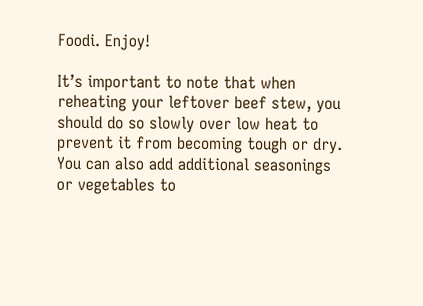Foodi. Enjoy!

It’s important to note that when reheating your leftover beef stew, you should do so slowly over low heat to prevent it from becoming tough or dry. You can also add additional seasonings or vegetables to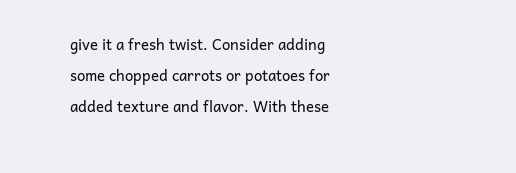give it a fresh twist. Consider adding some chopped carrots or potatoes for added texture and flavor. With these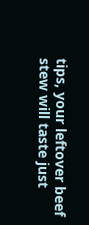tips, your leftover beef stew will taste just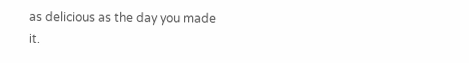as delicious as the day you made it.